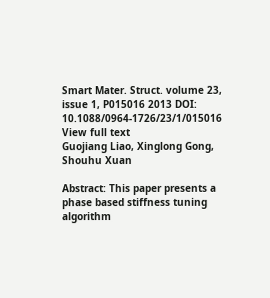Smart Mater. Struct. volume 23, issue 1, P015016 2013 DOI: 10.1088/0964-1726/23/1/015016 View full text
Guojiang Liao, Xinglong Gong, Shouhu Xuan

Abstract: This paper presents a phase based stiffness tuning algorithm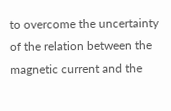to overcome the uncertainty of the relation between the magnetic current and the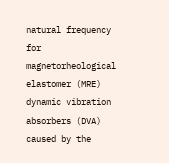natural frequency for magnetorheological elastomer (MRE) dynamic vibration absorbers (DVA) caused by the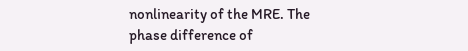nonlinearity of the MRE. The phase difference of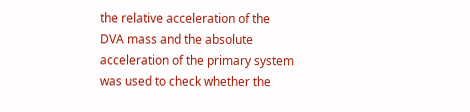the relative acceleration of the DVA mass and the absolute acceleration of the primary system was used to check whether the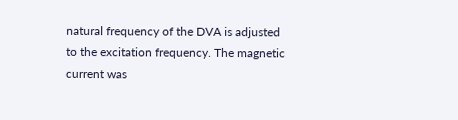natural frequency of the DVA is adjusted to the excitation frequency. The magnetic current was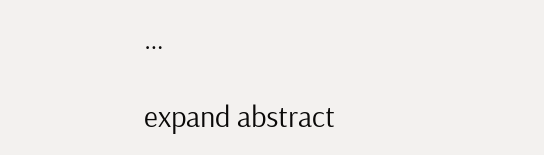…

expand abstract